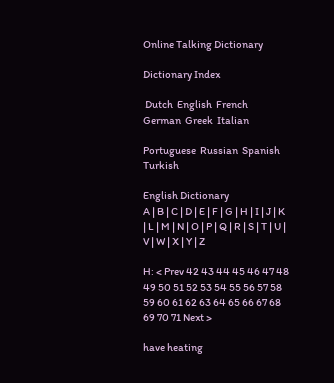Online Talking Dictionary

Dictionary Index

 Dutch  English  French  German  Greek  Italian

Portuguese  Russian  Spanish  Turkish

English Dictionary
A | B | C | D | E | F | G | H | I | J | K | L | M | N | O | P | Q | R | S | T | U | V | W | X | Y | Z

H: < Prev 42 43 44 45 46 47 48 49 50 51 52 53 54 55 56 57 58 59 60 61 62 63 64 65 66 67 68 69 70 71 Next >

have heating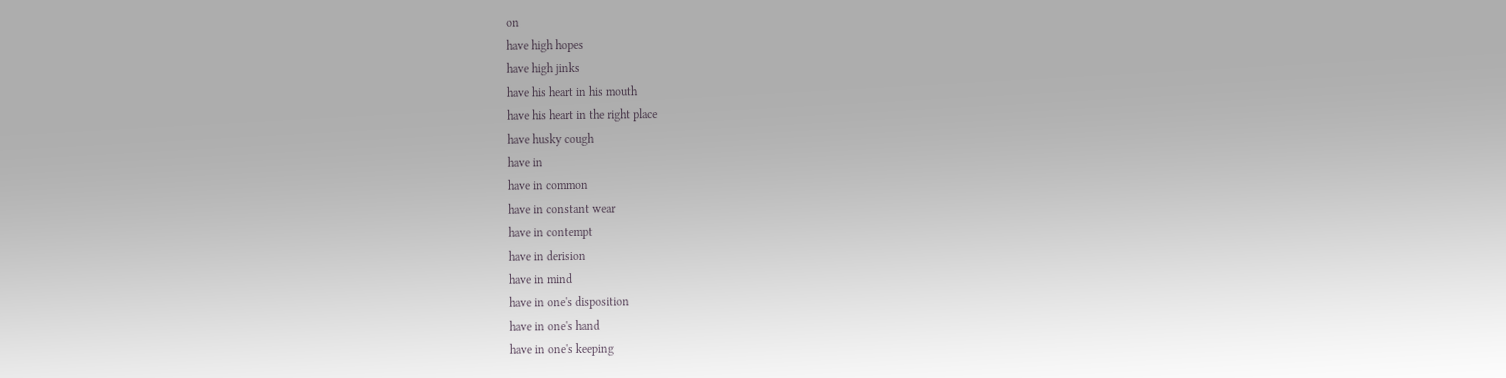on
have high hopes
have high jinks
have his heart in his mouth
have his heart in the right place
have husky cough
have in
have in common
have in constant wear
have in contempt
have in derision
have in mind
have in one's disposition
have in one's hand
have in one's keeping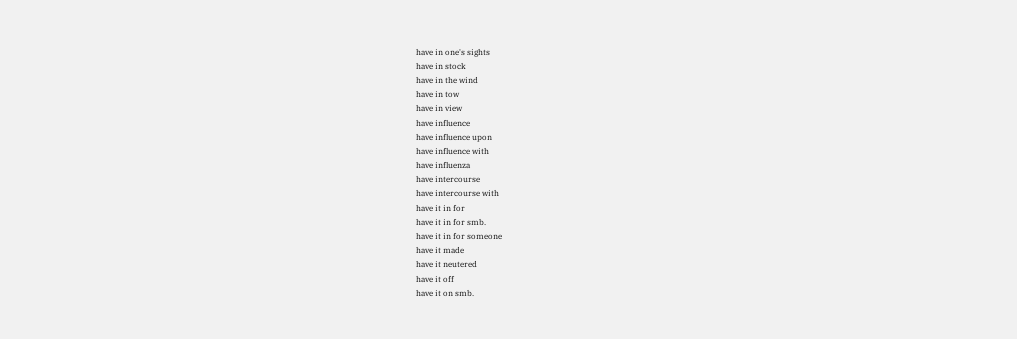have in one's sights
have in stock
have in the wind
have in tow
have in view
have influence
have influence upon
have influence with
have influenza
have intercourse
have intercourse with
have it in for
have it in for smb.
have it in for someone
have it made
have it neutered
have it off
have it on smb.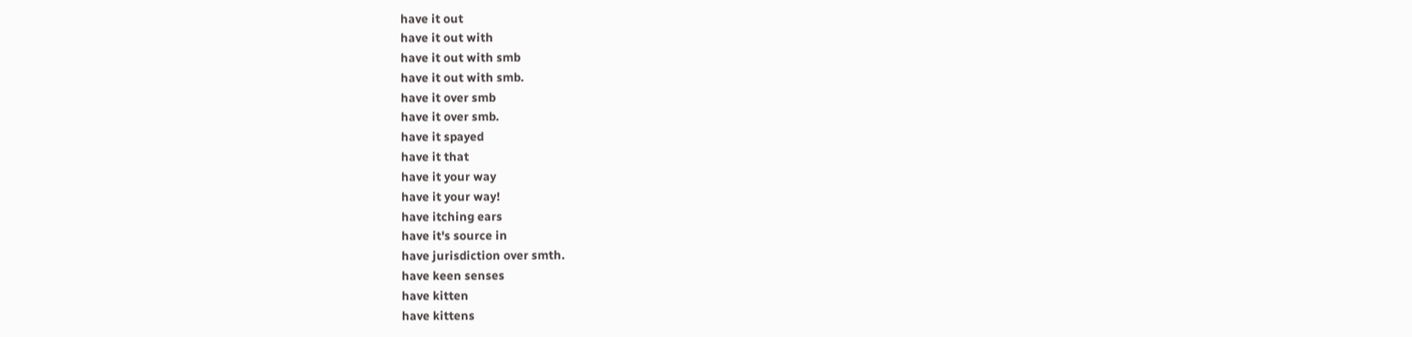have it out
have it out with
have it out with smb
have it out with smb.
have it over smb
have it over smb.
have it spayed
have it that
have it your way
have it your way!
have itching ears
have it's source in
have jurisdiction over smth.
have keen senses
have kitten
have kittens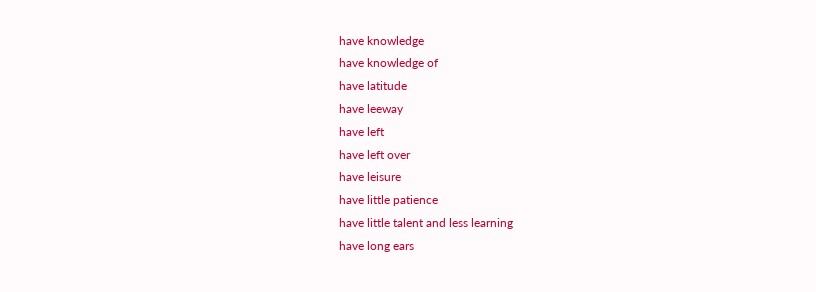have knowledge
have knowledge of
have latitude
have leeway
have left
have left over
have leisure
have little patience
have little talent and less learning
have long ears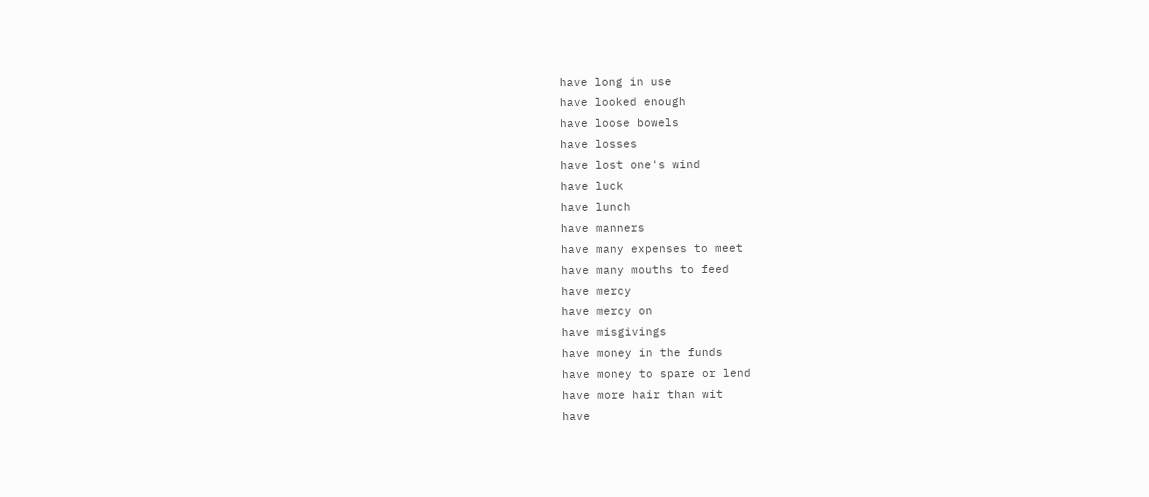have long in use
have looked enough
have loose bowels
have losses
have lost one's wind
have luck
have lunch
have manners
have many expenses to meet
have many mouths to feed
have mercy
have mercy on
have misgivings
have money in the funds
have money to spare or lend
have more hair than wit
have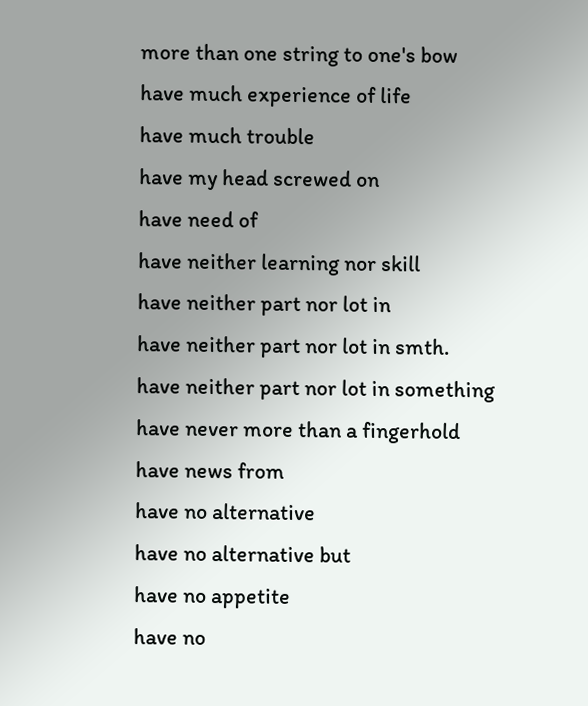more than one string to one's bow
have much experience of life
have much trouble
have my head screwed on
have need of
have neither learning nor skill
have neither part nor lot in
have neither part nor lot in smth.
have neither part nor lot in something
have never more than a fingerhold
have news from
have no alternative
have no alternative but
have no appetite
have no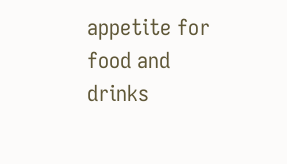appetite for food and drinks